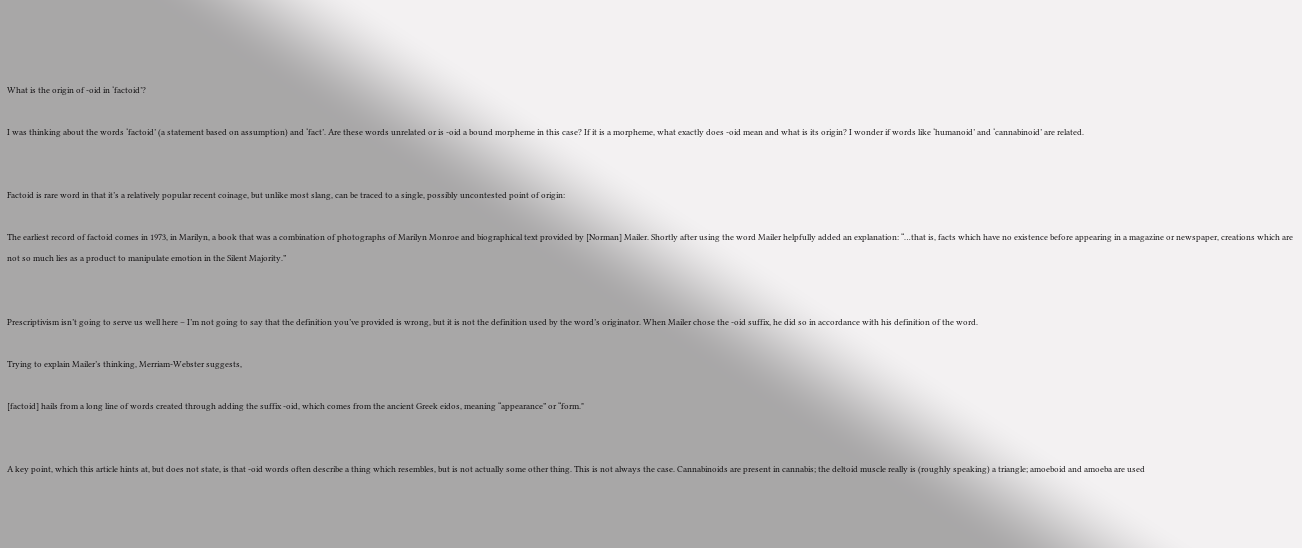What is the origin of -oid in ‘factoid’?

I was thinking about the words ‘factoid’ (a statement based on assumption) and ‘fact’. Are these words unrelated or is -oid a bound morpheme in this case? If it is a morpheme, what exactly does -oid mean and what is its origin? I wonder if words like ‘humanoid’ and ‘cannabinoid’ are related.


Factoid is rare word in that it’s a relatively popular recent coinage, but unlike most slang, can be traced to a single, possibly uncontested point of origin:

The earliest record of factoid comes in 1973, in Marilyn, a book that was a combination of photographs of Marilyn Monroe and biographical text provided by [Norman] Mailer. Shortly after using the word Mailer helpfully added an explanation: “…that is, facts which have no existence before appearing in a magazine or newspaper, creations which are not so much lies as a product to manipulate emotion in the Silent Majority.”


Prescriptivism isn’t going to serve us well here – I’m not going to say that the definition you’ve provided is wrong, but it is not the definition used by the word’s originator. When Mailer chose the -oid suffix, he did so in accordance with his definition of the word.

Trying to explain Mailer’s thinking, Merriam-Webster suggests,

[factoid] hails from a long line of words created through adding the suffix -oid, which comes from the ancient Greek eidos, meaning “appearance” or “form."


A key point, which this article hints at, but does not state, is that -oid words often describe a thing which resembles, but is not actually some other thing. This is not always the case. Cannabinoids are present in cannabis; the deltoid muscle really is (roughly speaking) a triangle; amoeboid and amoeba are used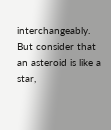interchangeably. But consider that an asteroid is like a star,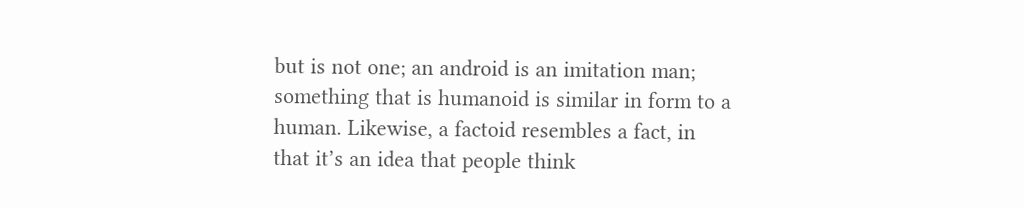but is not one; an android is an imitation man; something that is humanoid is similar in form to a human. Likewise, a factoid resembles a fact, in that it’s an idea that people think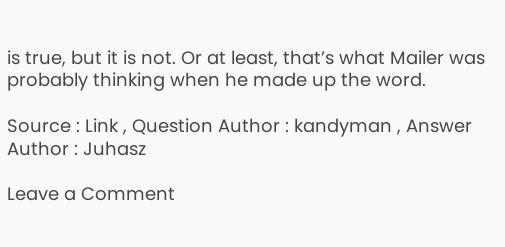is true, but it is not. Or at least, that’s what Mailer was probably thinking when he made up the word.

Source : Link , Question Author : kandyman , Answer Author : Juhasz

Leave a Comment